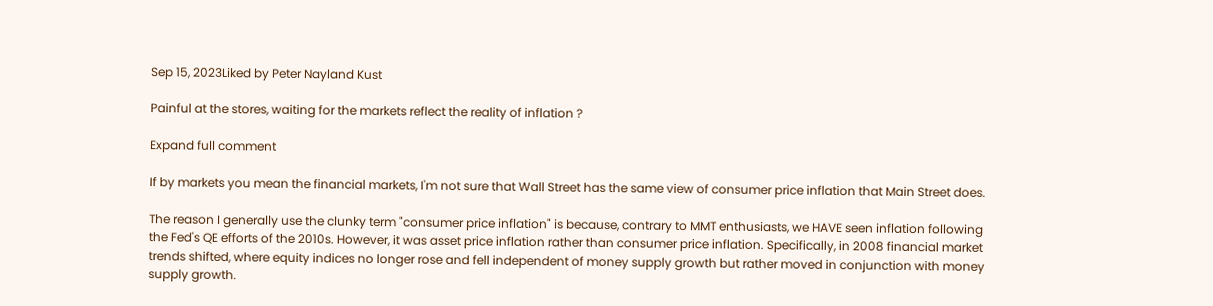Sep 15, 2023Liked by Peter Nayland Kust

Painful at the stores, waiting for the markets reflect the reality of inflation ?

Expand full comment

If by markets you mean the financial markets, I'm not sure that Wall Street has the same view of consumer price inflation that Main Street does.

The reason I generally use the clunky term "consumer price inflation" is because, contrary to MMT enthusiasts, we HAVE seen inflation following the Fed's QE efforts of the 2010s. However, it was asset price inflation rather than consumer price inflation. Specifically, in 2008 financial market trends shifted, where equity indices no longer rose and fell independent of money supply growth but rather moved in conjunction with money supply growth.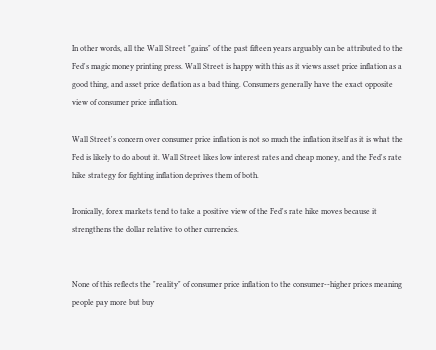In other words, all the Wall Street "gains" of the past fifteen years arguably can be attributed to the Fed's magic money printing press. Wall Street is happy with this as it views asset price inflation as a good thing, and asset price deflation as a bad thing. Consumers generally have the exact opposite view of consumer price inflation.

Wall Street's concern over consumer price inflation is not so much the inflation itself as it is what the Fed is likely to do about it. Wall Street likes low interest rates and cheap money, and the Fed's rate hike strategy for fighting inflation deprives them of both.

Ironically, forex markets tend to take a positive view of the Fed's rate hike moves because it strengthens the dollar relative to other currencies.


None of this reflects the "reality" of consumer price inflation to the consumer--higher prices meaning people pay more but buy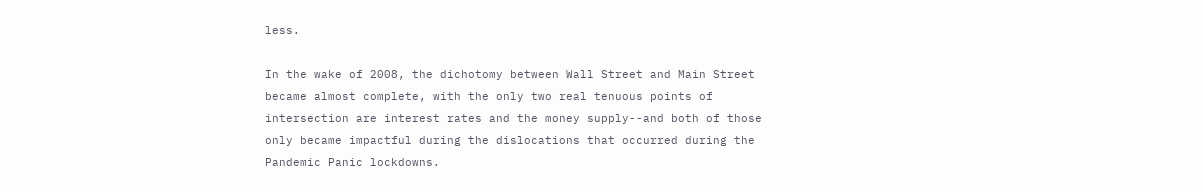less.

In the wake of 2008, the dichotomy between Wall Street and Main Street became almost complete, with the only two real tenuous points of intersection are interest rates and the money supply--and both of those only became impactful during the dislocations that occurred during the Pandemic Panic lockdowns.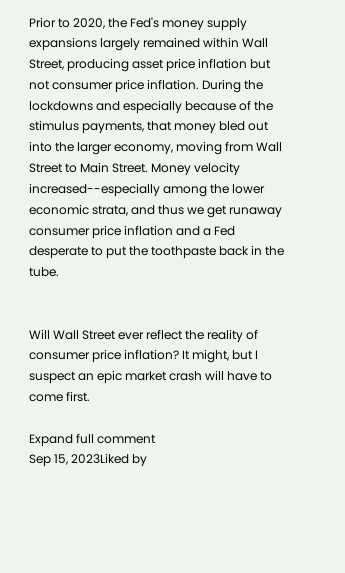Prior to 2020, the Fed's money supply expansions largely remained within Wall Street, producing asset price inflation but not consumer price inflation. During the lockdowns and especially because of the stimulus payments, that money bled out into the larger economy, moving from Wall Street to Main Street. Money velocity increased--especially among the lower economic strata, and thus we get runaway consumer price inflation and a Fed desperate to put the toothpaste back in the tube.


Will Wall Street ever reflect the reality of consumer price inflation? It might, but I suspect an epic market crash will have to come first.

Expand full comment
Sep 15, 2023Liked by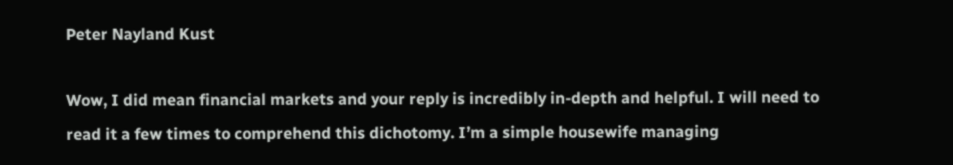Peter Nayland Kust

Wow, I did mean financial markets and your reply is incredibly in-depth and helpful. I will need to read it a few times to comprehend this dichotomy. I’m a simple housewife managing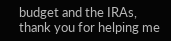budget and the IRAs, thank you for helping me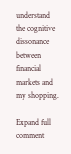understand the cognitive dissonance between financial markets and my shopping.

Expand full comment